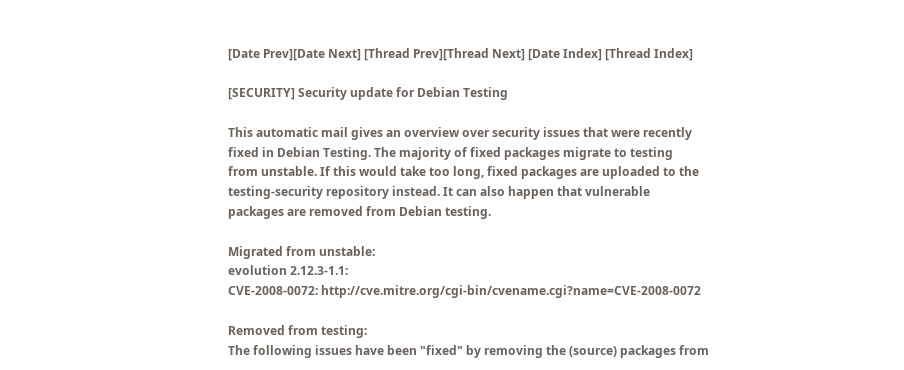[Date Prev][Date Next] [Thread Prev][Thread Next] [Date Index] [Thread Index]

[SECURITY] Security update for Debian Testing

This automatic mail gives an overview over security issues that were recently
fixed in Debian Testing. The majority of fixed packages migrate to testing
from unstable. If this would take too long, fixed packages are uploaded to the
testing-security repository instead. It can also happen that vulnerable
packages are removed from Debian testing.

Migrated from unstable:
evolution 2.12.3-1.1:
CVE-2008-0072: http://cve.mitre.org/cgi-bin/cvename.cgi?name=CVE-2008-0072

Removed from testing:
The following issues have been "fixed" by removing the (source) packages from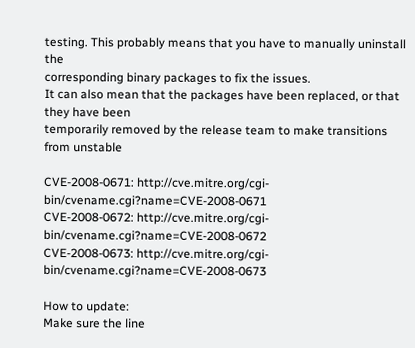testing. This probably means that you have to manually uninstall the
corresponding binary packages to fix the issues.
It can also mean that the packages have been replaced, or that they have been
temporarily removed by the release team to make transitions from unstable

CVE-2008-0671: http://cve.mitre.org/cgi-bin/cvename.cgi?name=CVE-2008-0671
CVE-2008-0672: http://cve.mitre.org/cgi-bin/cvename.cgi?name=CVE-2008-0672
CVE-2008-0673: http://cve.mitre.org/cgi-bin/cvename.cgi?name=CVE-2008-0673

How to update:
Make sure the line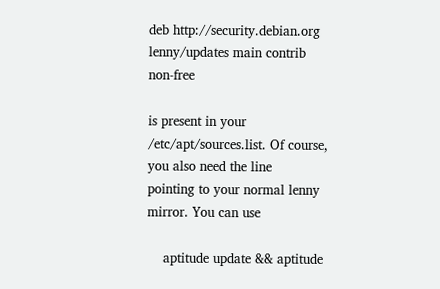deb http://security.debian.org lenny/updates main contrib non-free

is present in your /etc/apt/sources.list. Of course, you also need the line
pointing to your normal lenny mirror. You can use

    aptitude update && aptitude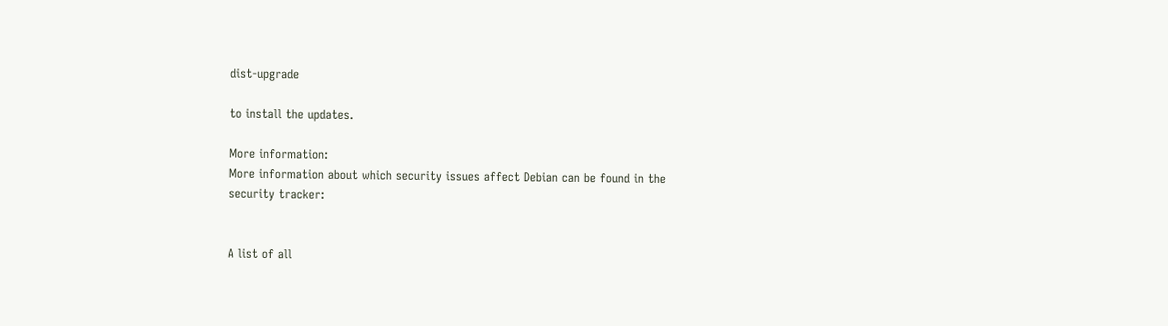dist-upgrade

to install the updates.

More information:
More information about which security issues affect Debian can be found in the
security tracker:


A list of all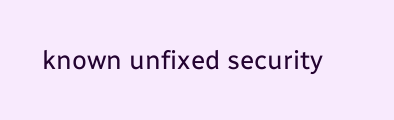known unfixed security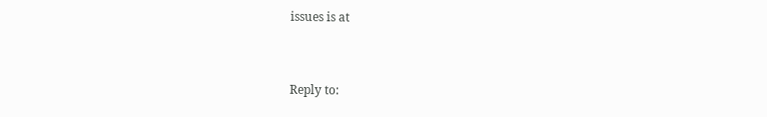issues is at


Reply to: